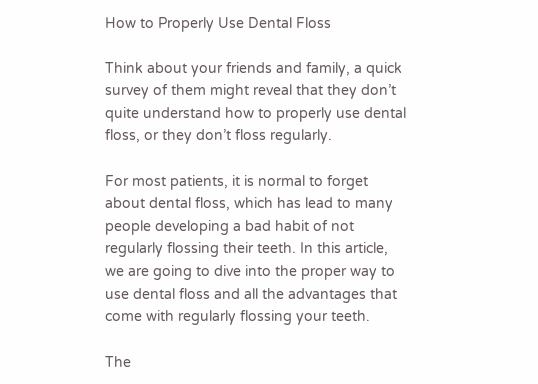How to Properly Use Dental Floss

Think about your friends and family, a quick survey of them might reveal that they don’t quite understand how to properly use dental floss, or they don’t floss regularly.

For most patients, it is normal to forget about dental floss, which has lead to many people developing a bad habit of not regularly flossing their teeth. In this article, we are going to dive into the proper way to use dental floss and all the advantages that come with regularly flossing your teeth.

The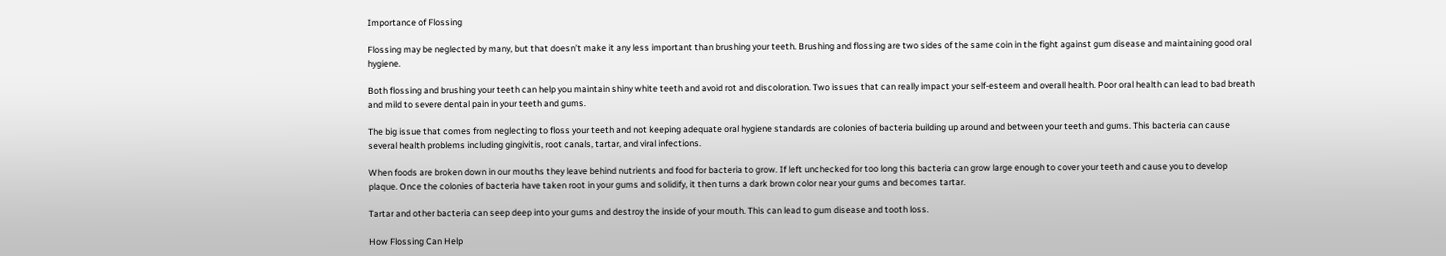Importance of Flossing

Flossing may be neglected by many, but that doesn’t make it any less important than brushing your teeth. Brushing and flossing are two sides of the same coin in the fight against gum disease and maintaining good oral hygiene.

Both flossing and brushing your teeth can help you maintain shiny white teeth and avoid rot and discoloration. Two issues that can really impact your self-esteem and overall health. Poor oral health can lead to bad breath and mild to severe dental pain in your teeth and gums.

The big issue that comes from neglecting to floss your teeth and not keeping adequate oral hygiene standards are colonies of bacteria building up around and between your teeth and gums. This bacteria can cause several health problems including gingivitis, root canals, tartar, and viral infections.

When foods are broken down in our mouths they leave behind nutrients and food for bacteria to grow. If left unchecked for too long this bacteria can grow large enough to cover your teeth and cause you to develop plaque. Once the colonies of bacteria have taken root in your gums and solidify, it then turns a dark brown color near your gums and becomes tartar.

Tartar and other bacteria can seep deep into your gums and destroy the inside of your mouth. This can lead to gum disease and tooth loss.

How Flossing Can Help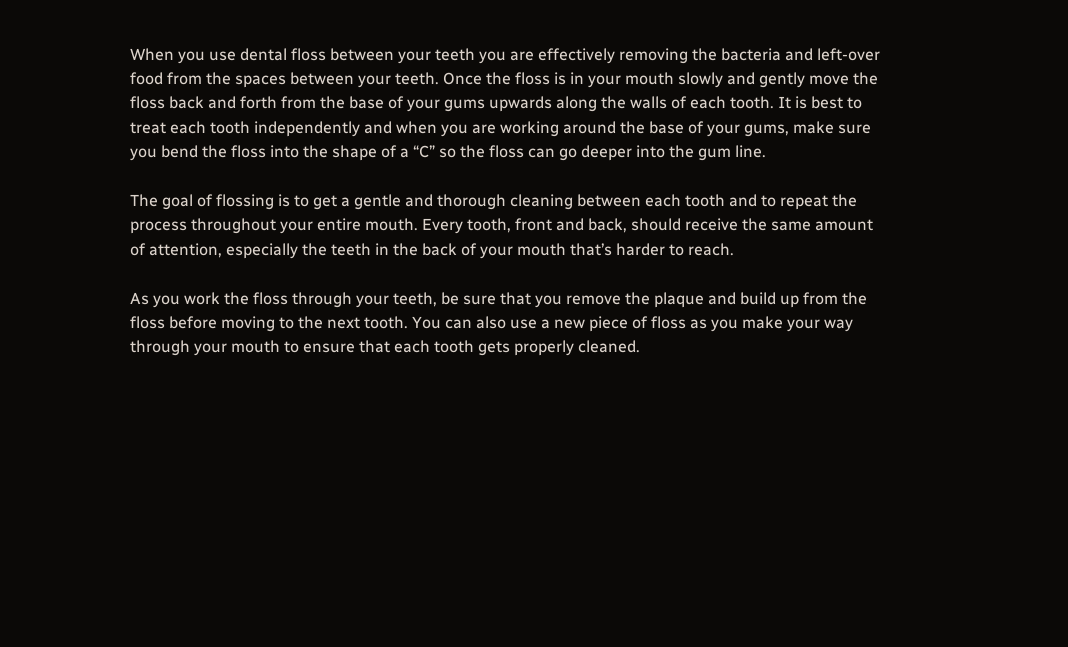When you use dental floss between your teeth you are effectively removing the bacteria and left-over food from the spaces between your teeth. Once the floss is in your mouth slowly and gently move the floss back and forth from the base of your gums upwards along the walls of each tooth. It is best to treat each tooth independently and when you are working around the base of your gums, make sure you bend the floss into the shape of a “C” so the floss can go deeper into the gum line.

The goal of flossing is to get a gentle and thorough cleaning between each tooth and to repeat the process throughout your entire mouth. Every tooth, front and back, should receive the same amount of attention, especially the teeth in the back of your mouth that’s harder to reach.

As you work the floss through your teeth, be sure that you remove the plaque and build up from the floss before moving to the next tooth. You can also use a new piece of floss as you make your way through your mouth to ensure that each tooth gets properly cleaned.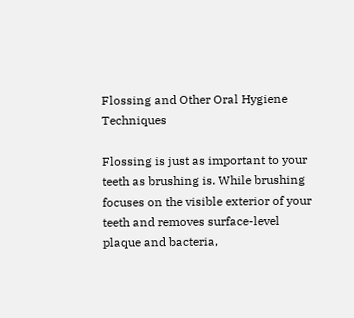Flossing and Other Oral Hygiene Techniques

Flossing is just as important to your teeth as brushing is. While brushing focuses on the visible exterior of your teeth and removes surface-level plaque and bacteria,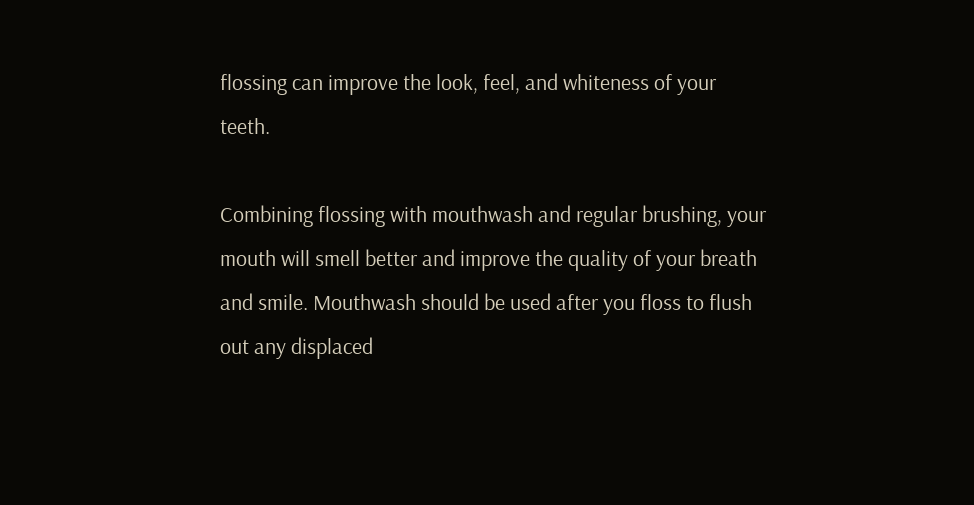flossing can improve the look, feel, and whiteness of your teeth.

Combining flossing with mouthwash and regular brushing, your mouth will smell better and improve the quality of your breath and smile. Mouthwash should be used after you floss to flush out any displaced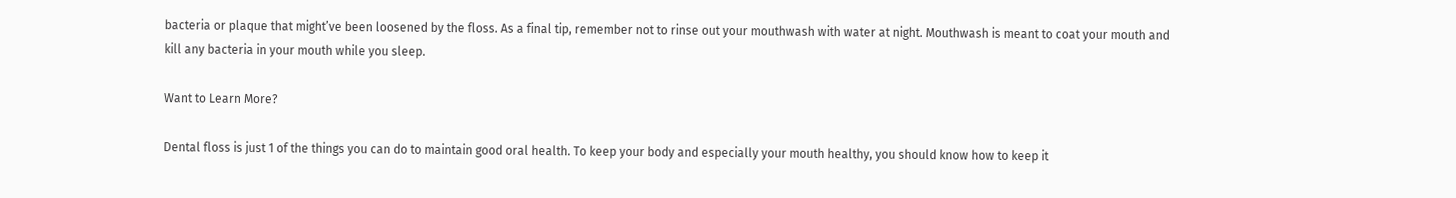bacteria or plaque that might’ve been loosened by the floss. As a final tip, remember not to rinse out your mouthwash with water at night. Mouthwash is meant to coat your mouth and kill any bacteria in your mouth while you sleep.

Want to Learn More?

Dental floss is just 1 of the things you can do to maintain good oral health. To keep your body and especially your mouth healthy, you should know how to keep it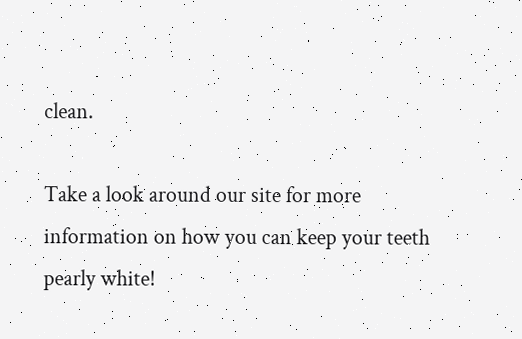clean.

Take a look around our site for more information on how you can keep your teeth pearly white!